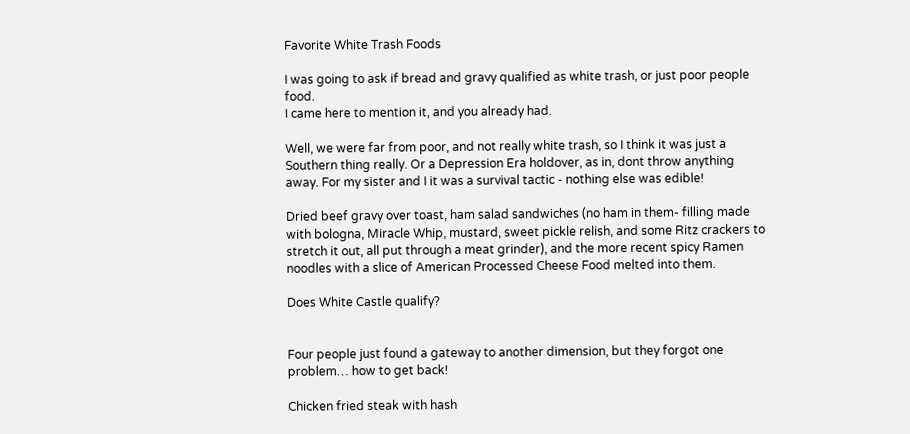Favorite White Trash Foods

I was going to ask if bread and gravy qualified as white trash, or just poor people food.
I came here to mention it, and you already had.

Well, we were far from poor, and not really white trash, so I think it was just a Southern thing really. Or a Depression Era holdover, as in, dont throw anything away. For my sister and I it was a survival tactic - nothing else was edible!

Dried beef gravy over toast, ham salad sandwiches (no ham in them- filling made with bologna, Miracle Whip, mustard, sweet pickle relish, and some Ritz crackers to stretch it out, all put through a meat grinder), and the more recent spicy Ramen noodles with a slice of American Processed Cheese Food melted into them.

Does White Castle qualify?


Four people just found a gateway to another dimension, but they forgot one problem… how to get back!

Chicken fried steak with hash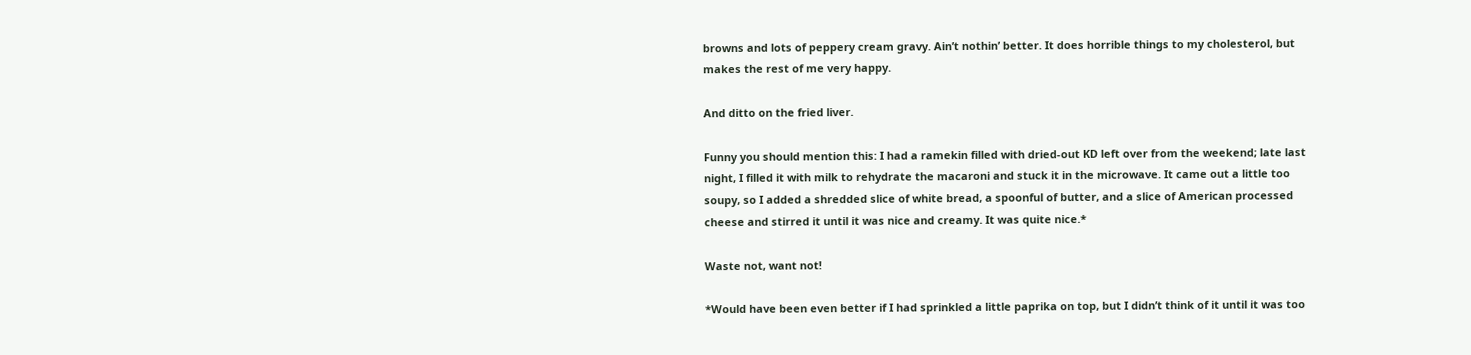browns and lots of peppery cream gravy. Ain’t nothin’ better. It does horrible things to my cholesterol, but makes the rest of me very happy.

And ditto on the fried liver.

Funny you should mention this: I had a ramekin filled with dried-out KD left over from the weekend; late last night, I filled it with milk to rehydrate the macaroni and stuck it in the microwave. It came out a little too soupy, so I added a shredded slice of white bread, a spoonful of butter, and a slice of American processed cheese and stirred it until it was nice and creamy. It was quite nice.*

Waste not, want not!

*Would have been even better if I had sprinkled a little paprika on top, but I didn’t think of it until it was too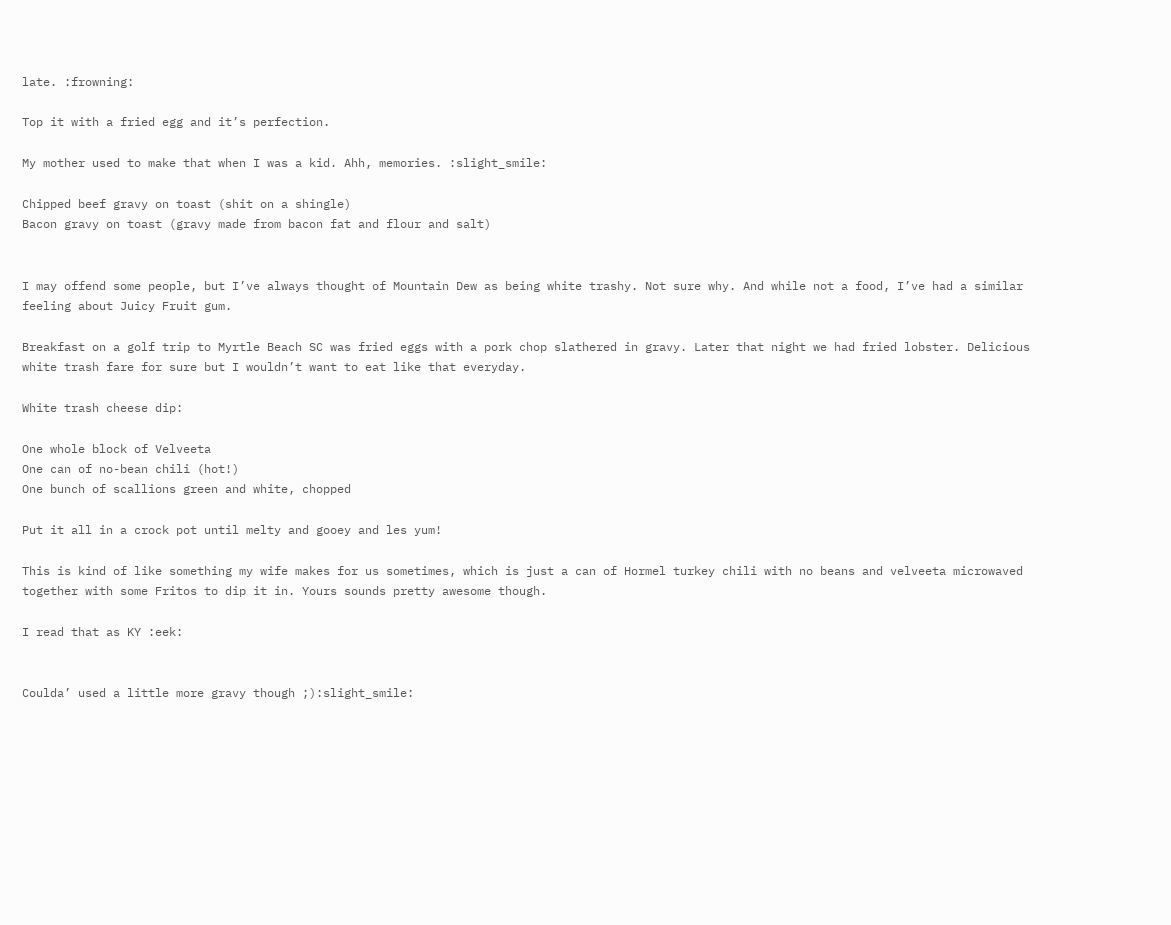late. :frowning:

Top it with a fried egg and it’s perfection.

My mother used to make that when I was a kid. Ahh, memories. :slight_smile:

Chipped beef gravy on toast (shit on a shingle)
Bacon gravy on toast (gravy made from bacon fat and flour and salt)


I may offend some people, but I’ve always thought of Mountain Dew as being white trashy. Not sure why. And while not a food, I’ve had a similar feeling about Juicy Fruit gum.

Breakfast on a golf trip to Myrtle Beach SC was fried eggs with a pork chop slathered in gravy. Later that night we had fried lobster. Delicious white trash fare for sure but I wouldn’t want to eat like that everyday.

White trash cheese dip:

One whole block of Velveeta
One can of no-bean chili (hot!)
One bunch of scallions green and white, chopped

Put it all in a crock pot until melty and gooey and les yum!

This is kind of like something my wife makes for us sometimes, which is just a can of Hormel turkey chili with no beans and velveeta microwaved together with some Fritos to dip it in. Yours sounds pretty awesome though.

I read that as KY :eek:


Coulda’ used a little more gravy though ;):slight_smile: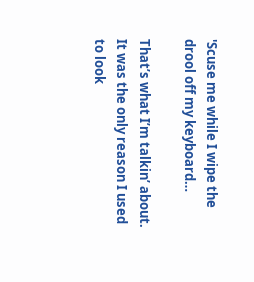'Scuse me while I wipe the drool off my keyboard…

That’s what I’m talkin’ about. It was the only reason I used to look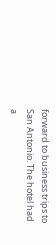forward to business trips to San Antonio. The hotel had a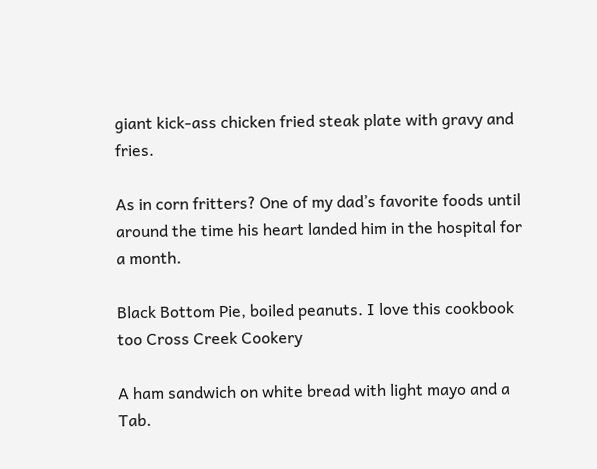giant kick-ass chicken fried steak plate with gravy and fries.

As in corn fritters? One of my dad’s favorite foods until around the time his heart landed him in the hospital for a month.

Black Bottom Pie, boiled peanuts. I love this cookbook too Cross Creek Cookery

A ham sandwich on white bread with light mayo and a Tab.